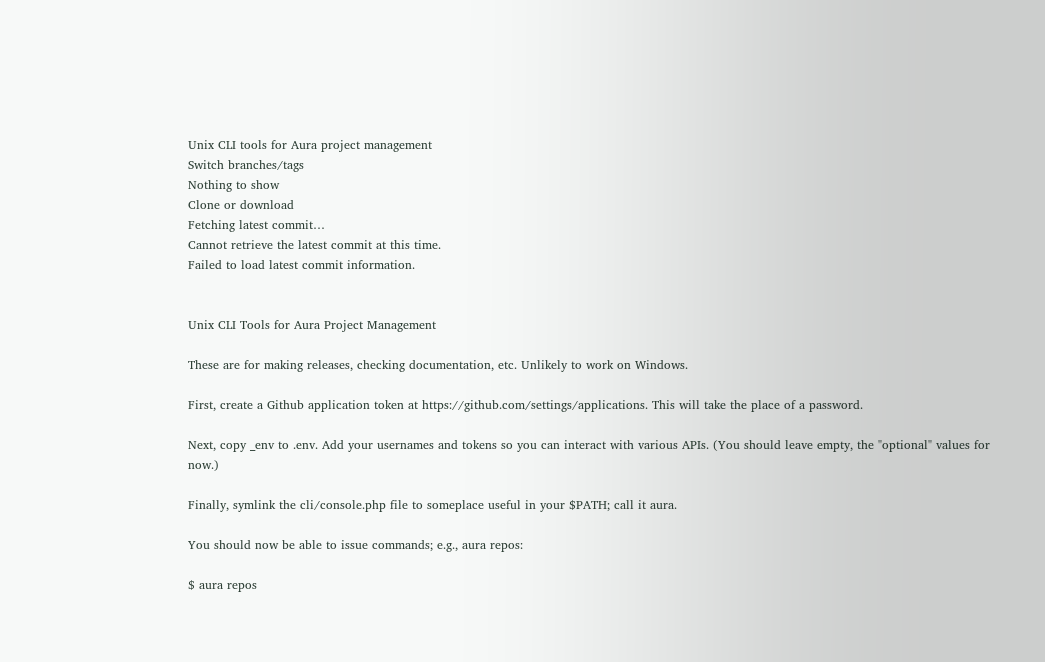Unix CLI tools for Aura project management
Switch branches/tags
Nothing to show
Clone or download
Fetching latest commit…
Cannot retrieve the latest commit at this time.
Failed to load latest commit information.


Unix CLI Tools for Aura Project Management

These are for making releases, checking documentation, etc. Unlikely to work on Windows.

First, create a Github application token at https://github.com/settings/applications. This will take the place of a password.

Next, copy _env to .env. Add your usernames and tokens so you can interact with various APIs. (You should leave empty, the "optional" values for now.)

Finally, symlink the cli/console.php file to someplace useful in your $PATH; call it aura.

You should now be able to issue commands; e.g., aura repos:

$ aura repos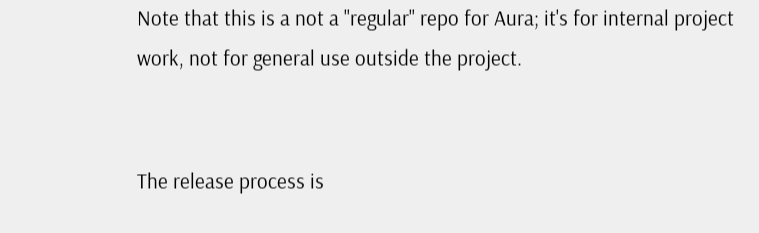Note that this is a not a "regular" repo for Aura; it's for internal project work, not for general use outside the project.


The release process is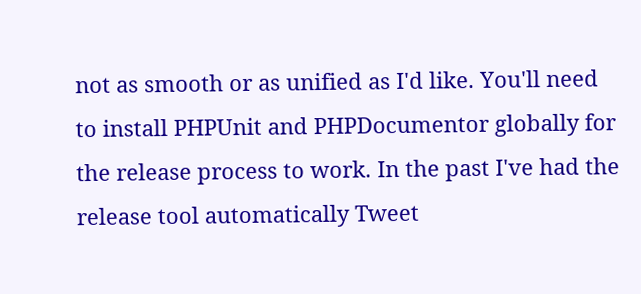not as smooth or as unified as I'd like. You'll need to install PHPUnit and PHPDocumentor globally for the release process to work. In the past I've had the release tool automatically Tweet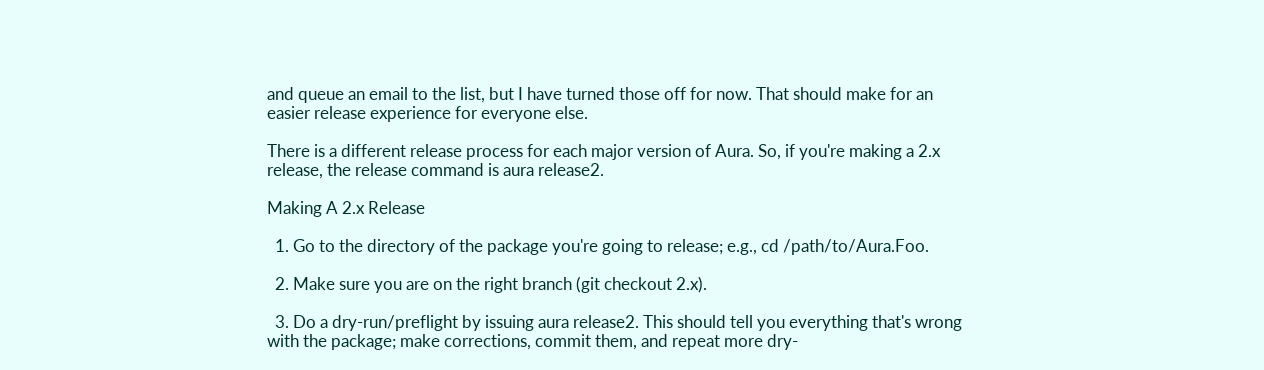and queue an email to the list, but I have turned those off for now. That should make for an easier release experience for everyone else.

There is a different release process for each major version of Aura. So, if you're making a 2.x release, the release command is aura release2.

Making A 2.x Release

  1. Go to the directory of the package you're going to release; e.g., cd /path/to/Aura.Foo.

  2. Make sure you are on the right branch (git checkout 2.x).

  3. Do a dry-run/preflight by issuing aura release2. This should tell you everything that's wrong with the package; make corrections, commit them, and repeat more dry-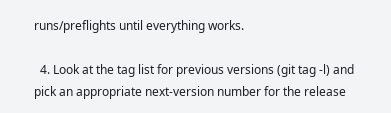runs/preflights until everything works.

  4. Look at the tag list for previous versions (git tag -l) and pick an appropriate next-version number for the release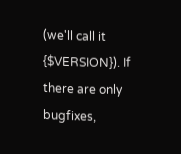(we'll call it {$VERSION}). If there are only bugfixes,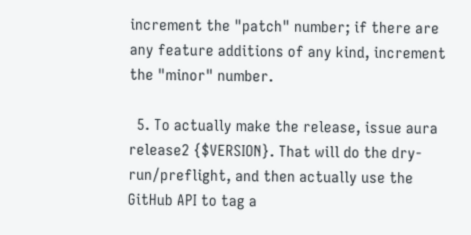increment the "patch" number; if there are any feature additions of any kind, increment the "minor" number.

  5. To actually make the release, issue aura release2 {$VERSION}. That will do the dry-run/preflight, and then actually use the GitHub API to tag a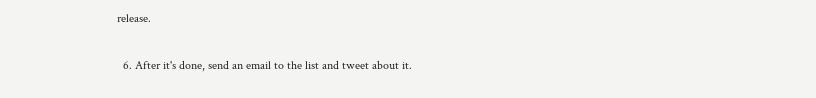release.

  6. After it's done, send an email to the list and tweet about it.